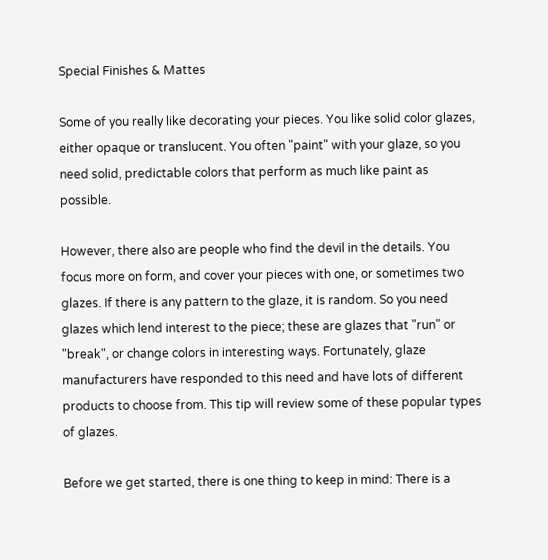Special Finishes & Mattes

Some of you really like decorating your pieces. You like solid color glazes, either opaque or translucent. You often "paint" with your glaze, so you need solid, predictable colors that perform as much like paint as possible.

However, there also are people who find the devil in the details. You focus more on form, and cover your pieces with one, or sometimes two glazes. If there is any pattern to the glaze, it is random. So you need glazes which lend interest to the piece; these are glazes that "run" or "break", or change colors in interesting ways. Fortunately, glaze manufacturers have responded to this need and have lots of different products to choose from. This tip will review some of these popular types of glazes.

Before we get started, there is one thing to keep in mind: There is a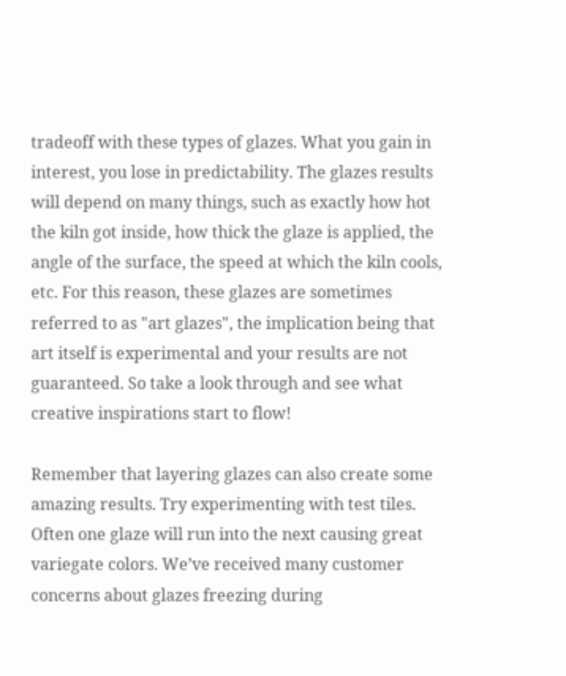tradeoff with these types of glazes. What you gain in interest, you lose in predictability. The glazes results will depend on many things, such as exactly how hot the kiln got inside, how thick the glaze is applied, the angle of the surface, the speed at which the kiln cools, etc. For this reason, these glazes are sometimes referred to as "art glazes", the implication being that art itself is experimental and your results are not guaranteed. So take a look through and see what creative inspirations start to flow!

Remember that layering glazes can also create some amazing results. Try experimenting with test tiles. Often one glaze will run into the next causing great variegate colors. We’ve received many customer concerns about glazes freezing during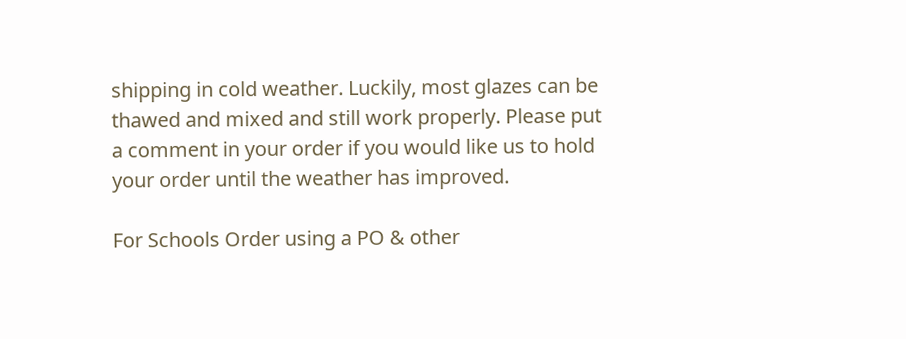shipping in cold weather. Luckily, most glazes can be thawed and mixed and still work properly. Please put a comment in your order if you would like us to hold your order until the weather has improved.

For Schools Order using a PO & other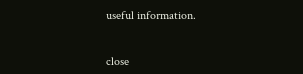useful information.


close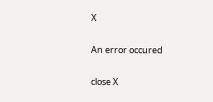X

An error occured

close X